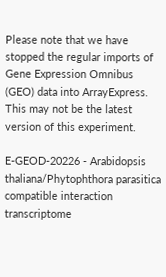Please note that we have stopped the regular imports of Gene Expression Omnibus (GEO) data into ArrayExpress. This may not be the latest version of this experiment.

E-GEOD-20226 - Arabidopsis thaliana/Phytophthora parasitica compatible interaction transcriptome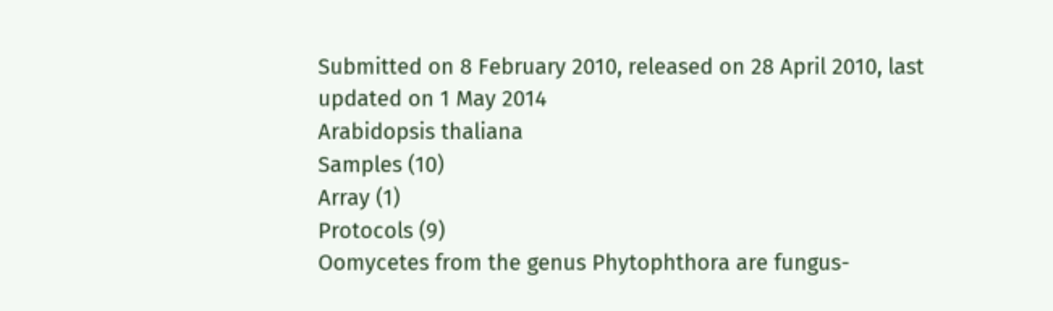Submitted on 8 February 2010, released on 28 April 2010, last updated on 1 May 2014
Arabidopsis thaliana
Samples (10)
Array (1)
Protocols (9)
Oomycetes from the genus Phytophthora are fungus-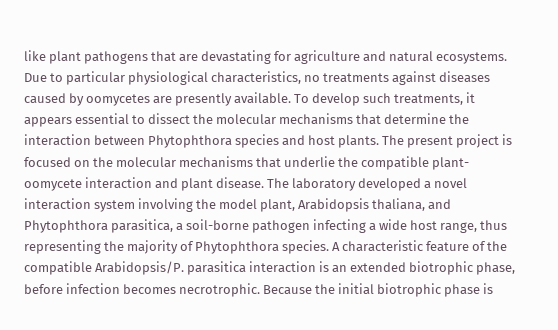like plant pathogens that are devastating for agriculture and natural ecosystems. Due to particular physiological characteristics, no treatments against diseases caused by oomycetes are presently available. To develop such treatments, it appears essential to dissect the molecular mechanisms that determine the interaction between Phytophthora species and host plants. The present project is focused on the molecular mechanisms that underlie the compatible plant-oomycete interaction and plant disease. The laboratory developed a novel interaction system involving the model plant, Arabidopsis thaliana, and Phytophthora parasitica, a soil-borne pathogen infecting a wide host range, thus representing the majority of Phytophthora species. A characteristic feature of the compatible Arabidopsis/P. parasitica interaction is an extended biotrophic phase, before infection becomes necrotrophic. Because the initial biotrophic phase is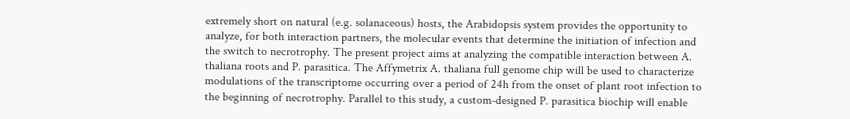extremely short on natural (e.g. solanaceous) hosts, the Arabidopsis system provides the opportunity to analyze, for both interaction partners, the molecular events that determine the initiation of infection and the switch to necrotrophy. The present project aims at analyzing the compatible interaction between A. thaliana roots and P. parasitica. The Affymetrix A. thaliana full genome chip will be used to characterize modulations of the transcriptome occurring over a period of 24h from the onset of plant root infection to the beginning of necrotrophy. Parallel to this study, a custom-designed P. parasitica biochip will enable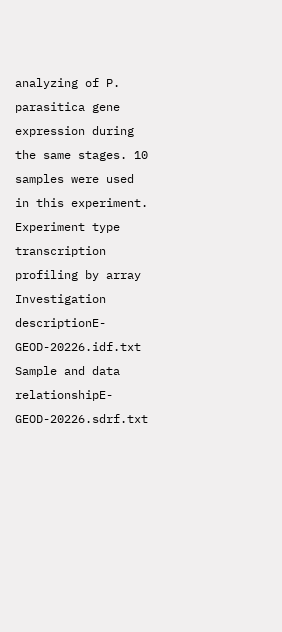analyzing of P. parasitica gene expression during the same stages. 10 samples were used in this experiment.
Experiment type
transcription profiling by array
Investigation descriptionE-GEOD-20226.idf.txt
Sample and data relationshipE-GEOD-20226.sdrf.txt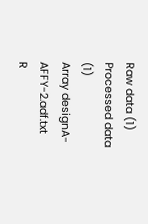Raw data (1)
Processed data (1)
Array designA-AFFY-2.adf.txt
R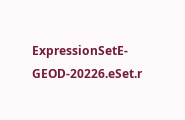ExpressionSetE-GEOD-20226.eSet.r